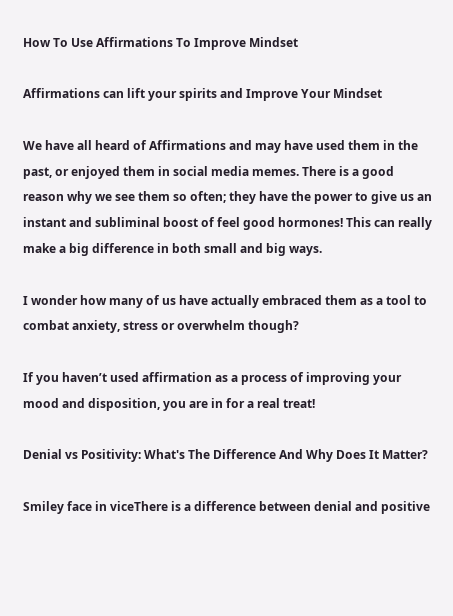How To Use Affirmations To Improve Mindset

Affirmations can lift your spirits and Improve Your Mindset

We have all heard of Affirmations and may have used them in the past, or enjoyed them in social media memes. There is a good reason why we see them so often; they have the power to give us an instant and subliminal boost of feel good hormones! This can really make a big difference in both small and big ways.

I wonder how many of us have actually embraced them as a tool to combat anxiety, stress or overwhelm though?

If you haven’t used affirmation as a process of improving your mood and disposition, you are in for a real treat!

Denial vs Positivity: What's The Difference And Why Does It Matter?

Smiley face in viceThere is a difference between denial and positive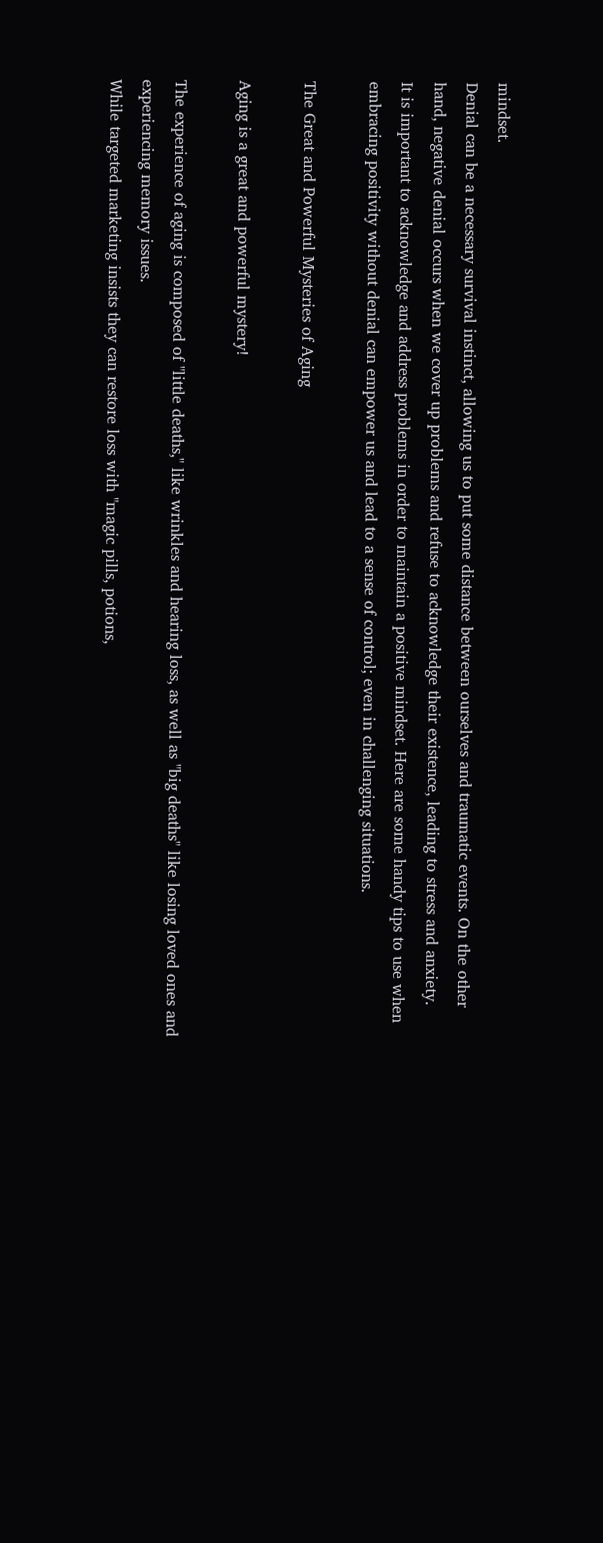mindset.
Denial can be a necessary survival instinct, allowing us to put some distance between ourselves and traumatic events. On the other hand, negative denial occurs when we cover up problems and refuse to acknowledge their existence, leading to stress and anxiety.
It is important to acknowledge and address problems in order to maintain a positive mindset. Here are some handy tips to use when embracing positivity without denial can empower us and lead to a sense of control; even in challenging situations.

The Great and Powerful Mysteries of Aging

Aging is a great and powerful mystery!

The experience of aging is composed of "little deaths," like wrinkles and hearing loss, as well as "big deaths" like losing loved ones and experiencing memory issues.
While targeted marketing insists they can restore loss with "magic pills, potions,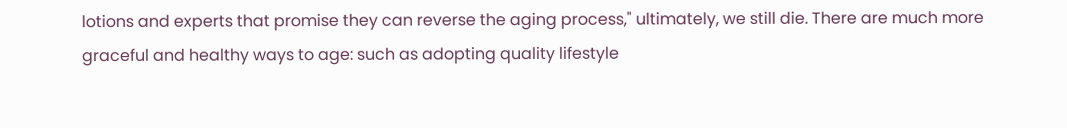lotions and experts that promise they can reverse the aging process," ultimately, we still die. There are much more graceful and healthy ways to age: such as adopting quality lifestyle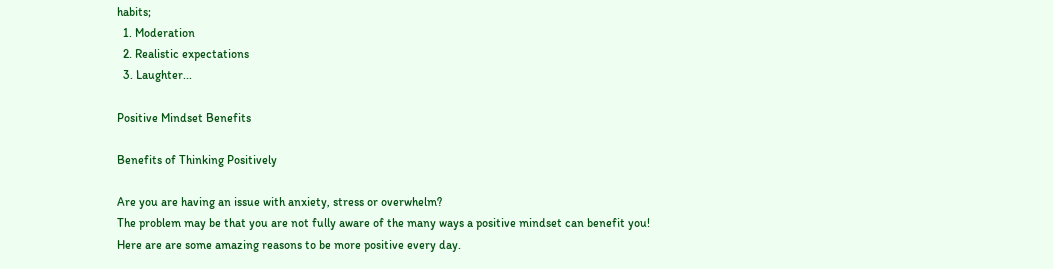habits;
  1. Moderation
  2. Realistic expectations
  3. Laughter...

Positive Mindset Benefits

Benefits of Thinking Positively

Are you are having an issue with anxiety, stress or overwhelm?
The problem may be that you are not fully aware of the many ways a positive mindset can benefit you!
Here are are some amazing reasons to be more positive every day.